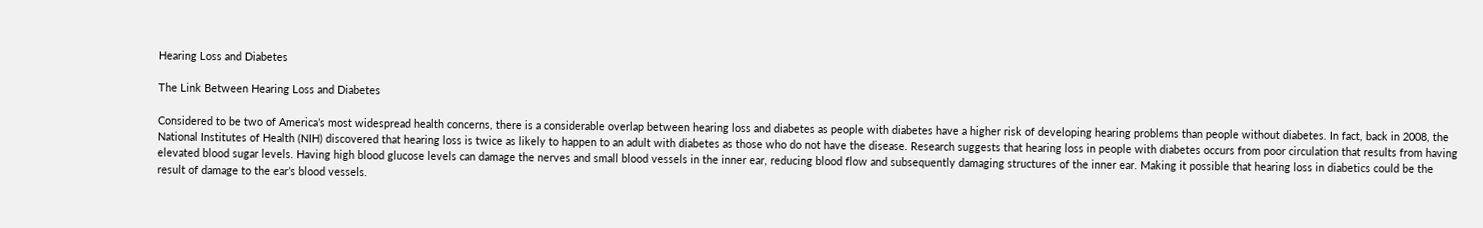Hearing Loss and Diabetes

The Link Between Hearing Loss and Diabetes

Considered to be two of America’s most widespread health concerns, there is a considerable overlap between hearing loss and diabetes as people with diabetes have a higher risk of developing hearing problems than people without diabetes. In fact, back in 2008, the National Institutes of Health (NIH) discovered that hearing loss is twice as likely to happen to an adult with diabetes as those who do not have the disease. Research suggests that hearing loss in people with diabetes occurs from poor circulation that results from having elevated blood sugar levels. Having high blood glucose levels can damage the nerves and small blood vessels in the inner ear, reducing blood flow and subsequently damaging structures of the inner ear. Making it possible that hearing loss in diabetics could be the result of damage to the ear’s blood vessels.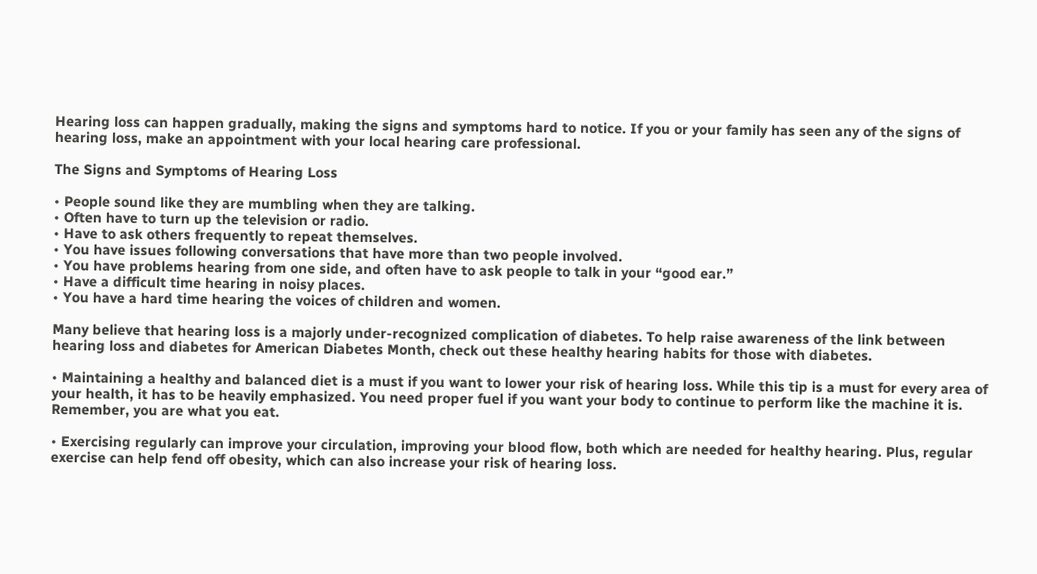Hearing loss can happen gradually, making the signs and symptoms hard to notice. If you or your family has seen any of the signs of hearing loss, make an appointment with your local hearing care professional.

The Signs and Symptoms of Hearing Loss

• People sound like they are mumbling when they are talking.
• Often have to turn up the television or radio.
• Have to ask others frequently to repeat themselves.
• You have issues following conversations that have more than two people involved.
• You have problems hearing from one side, and often have to ask people to talk in your “good ear.”
• Have a difficult time hearing in noisy places.
• You have a hard time hearing the voices of children and women.

Many believe that hearing loss is a majorly under-recognized complication of diabetes. To help raise awareness of the link between hearing loss and diabetes for American Diabetes Month, check out these healthy hearing habits for those with diabetes.

• Maintaining a healthy and balanced diet is a must if you want to lower your risk of hearing loss. While this tip is a must for every area of your health, it has to be heavily emphasized. You need proper fuel if you want your body to continue to perform like the machine it is. Remember, you are what you eat.

• Exercising regularly can improve your circulation, improving your blood flow, both which are needed for healthy hearing. Plus, regular exercise can help fend off obesity, which can also increase your risk of hearing loss.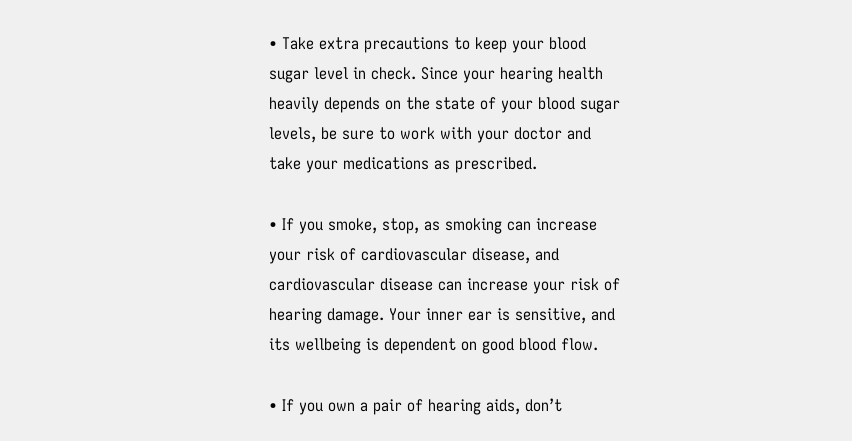• Take extra precautions to keep your blood sugar level in check. Since your hearing health heavily depends on the state of your blood sugar levels, be sure to work with your doctor and take your medications as prescribed.

• If you smoke, stop, as smoking can increase your risk of cardiovascular disease, and cardiovascular disease can increase your risk of hearing damage. Your inner ear is sensitive, and its wellbeing is dependent on good blood flow.

• If you own a pair of hearing aids, don’t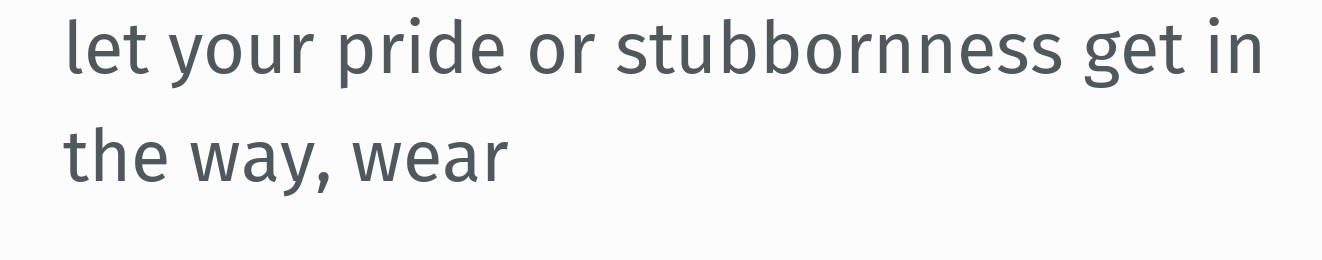let your pride or stubbornness get in the way, wear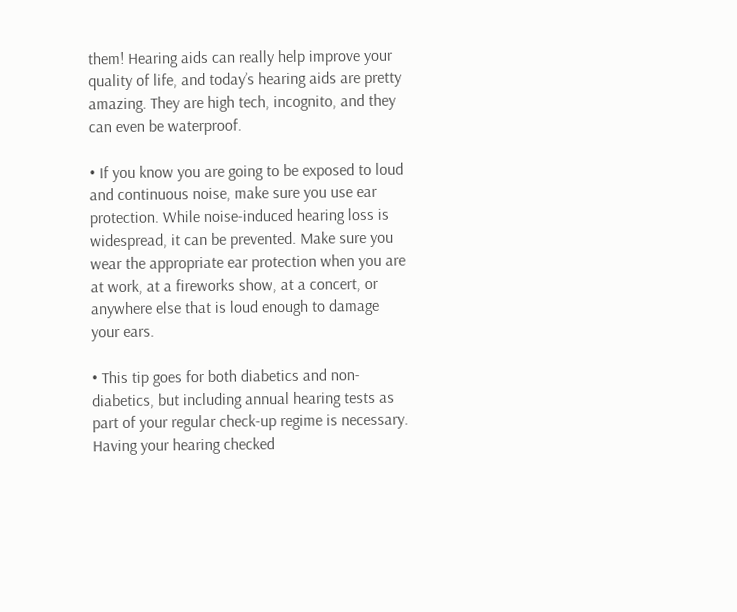them! Hearing aids can really help improve your quality of life, and today’s hearing aids are pretty amazing. They are high tech, incognito, and they can even be waterproof.

• If you know you are going to be exposed to loud and continuous noise, make sure you use ear protection. While noise-induced hearing loss is widespread, it can be prevented. Make sure you wear the appropriate ear protection when you are at work, at a fireworks show, at a concert, or anywhere else that is loud enough to damage your ears.

• This tip goes for both diabetics and non-diabetics, but including annual hearing tests as part of your regular check-up regime is necessary. Having your hearing checked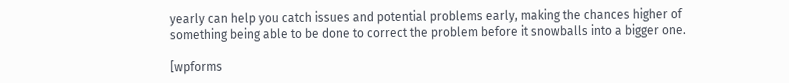yearly can help you catch issues and potential problems early, making the chances higher of something being able to be done to correct the problem before it snowballs into a bigger one.

[wpforms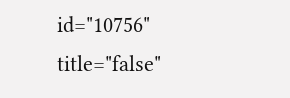id="10756" title="false"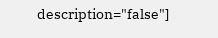description="false"]